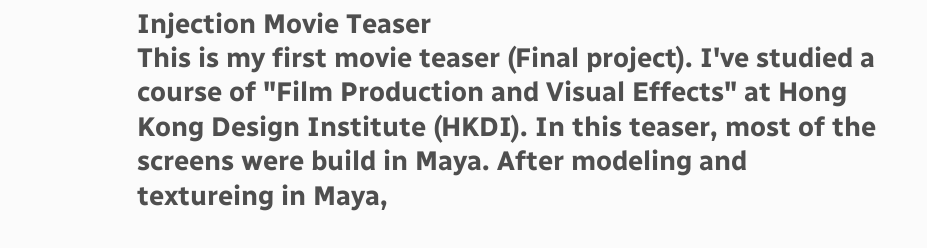Injection Movie Teaser
This is my first movie teaser (Final project). I've studied a course of "Film Production and Visual Effects" at Hong Kong Design Institute (HKDI). In this teaser, most of the screens were build in Maya. After modeling and textureing in Maya,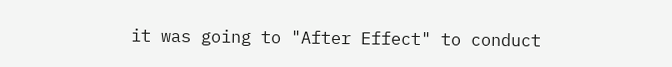it was going to "After Effect" to conduct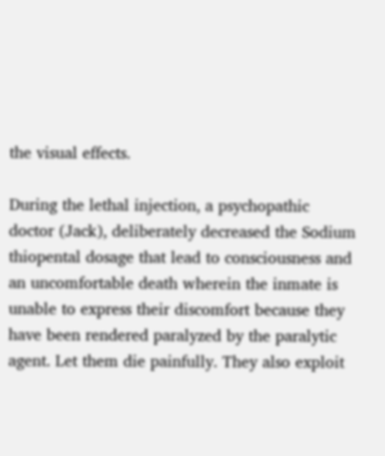the visual effects.

During the lethal injection, a psychopathic doctor (Jack), deliberately decreased the Sodium thiopental dosage that lead to consciousness and an uncomfortable death wherein the inmate is unable to express their discomfort because they have been rendered paralyzed by the paralytic agent. Let them die painfully. They also exploit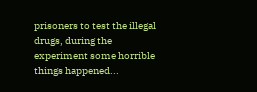prisoners to test the illegal drugs, during the experiment some horrible things happened...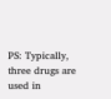PS: Typically, three drugs are used in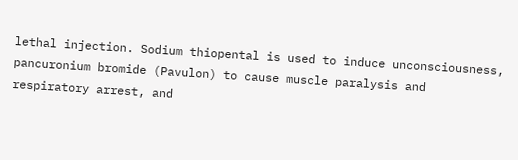lethal injection. Sodium thiopental is used to induce unconsciousness, pancuronium bromide (Pavulon) to cause muscle paralysis and respiratory arrest, and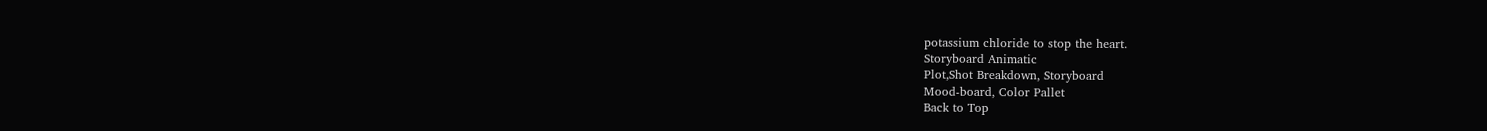potassium chloride to stop the heart.
Storyboard Animatic
Plot,Shot Breakdown, Storyboard
Mood‐board, Color Pallet
Back to Top